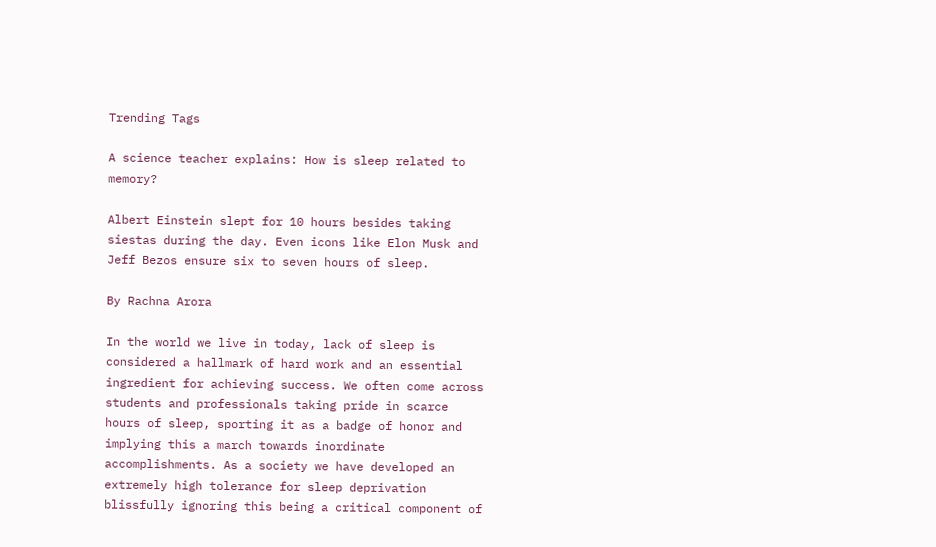Trending Tags

A science teacher explains: How is sleep related to memory?

Albert Einstein slept for 10 hours besides taking siestas during the day. Even icons like Elon Musk and Jeff Bezos ensure six to seven hours of sleep.

By Rachna Arora

In the world we live in today, lack of sleep is considered a hallmark of hard work and an essential ingredient for achieving success. We often come across students and professionals taking pride in scarce hours of sleep, sporting it as a badge of honor and implying this a march towards inordinate accomplishments. As a society we have developed an extremely high tolerance for sleep deprivation blissfully ignoring this being a critical component of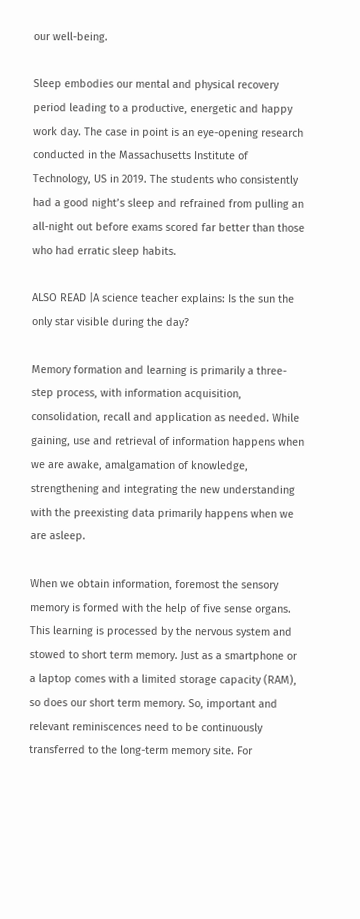our well-being.

Sleep embodies our mental and physical recovery period leading to a productive, energetic and happy work day. The case in point is an eye-opening research conducted in the Massachusetts Institute of Technology, US in 2019. The students who consistently had a good night’s sleep and refrained from pulling an all-night out before exams scored far better than those who had erratic sleep habits.

ALSO READ |A science teacher explains: Is the sun the only star visible during the day?

Memory formation and learning is primarily a three-step process, with information acquisition, consolidation, recall and application as needed. While gaining, use and retrieval of information happens when we are awake, amalgamation of knowledge, strengthening and integrating the new understanding with the preexisting data primarily happens when we are asleep.

When we obtain information, foremost the sensory memory is formed with the help of five sense organs. This learning is processed by the nervous system and stowed to short term memory. Just as a smartphone or a laptop comes with a limited storage capacity (RAM), so does our short term memory. So, important and relevant reminiscences need to be continuously transferred to the long-term memory site. For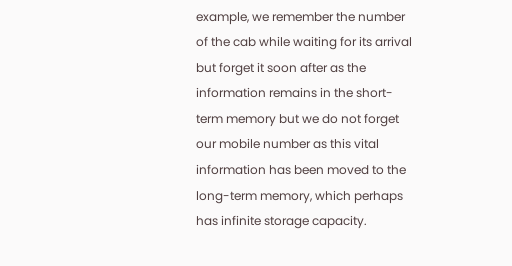example, we remember the number of the cab while waiting for its arrival but forget it soon after as the information remains in the short-term memory but we do not forget our mobile number as this vital information has been moved to the long-term memory, which perhaps has infinite storage capacity.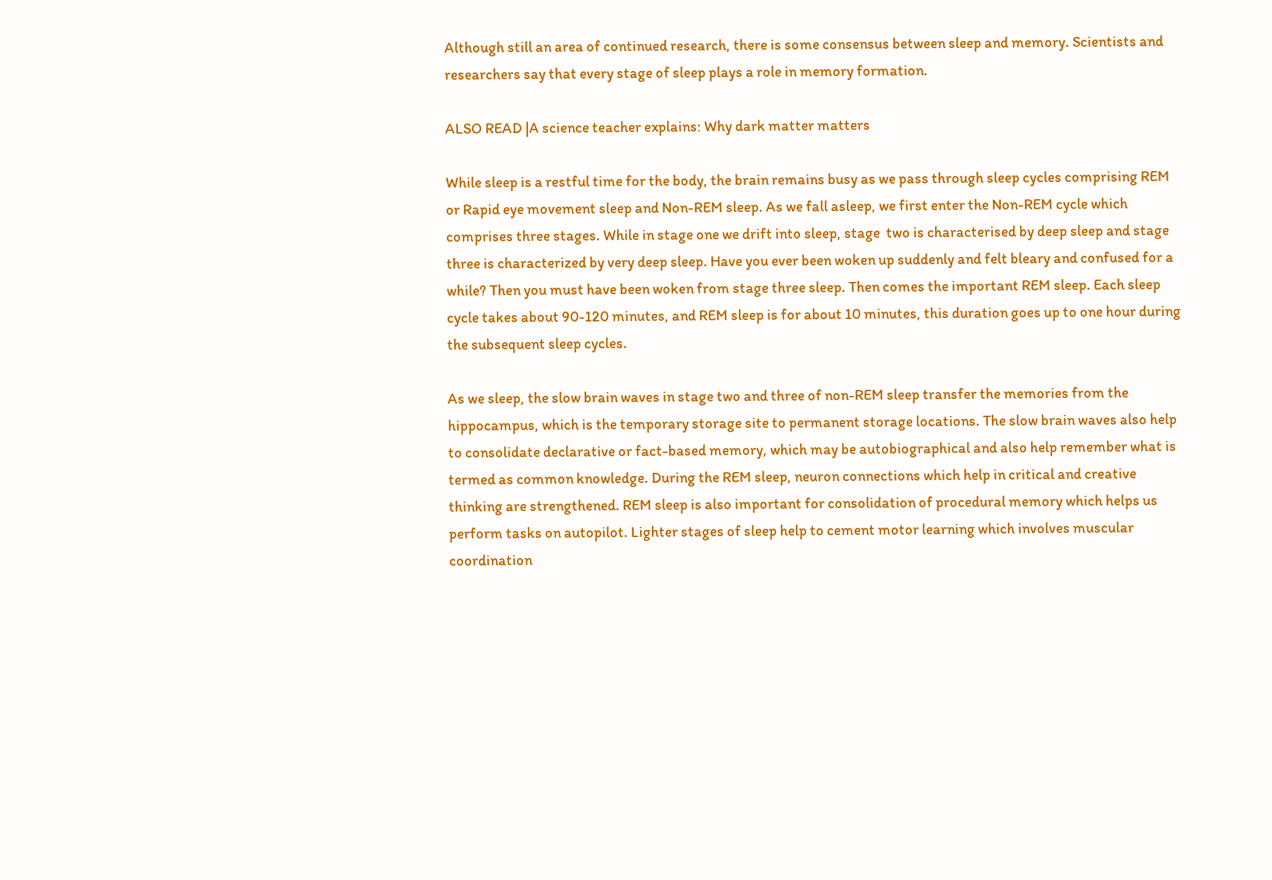Although still an area of continued research, there is some consensus between sleep and memory. Scientists and researchers say that every stage of sleep plays a role in memory formation.

ALSO READ |A science teacher explains: Why dark matter matters

While sleep is a restful time for the body, the brain remains busy as we pass through sleep cycles comprising REM or Rapid eye movement sleep and Non-REM sleep. As we fall asleep, we first enter the Non-REM cycle which comprises three stages. While in stage one we drift into sleep, stage  two is characterised by deep sleep and stage three is characterized by very deep sleep. Have you ever been woken up suddenly and felt bleary and confused for a while? Then you must have been woken from stage three sleep. Then comes the important REM sleep. Each sleep cycle takes about 90-120 minutes, and REM sleep is for about 10 minutes, this duration goes up to one hour during the subsequent sleep cycles.

As we sleep, the slow brain waves in stage two and three of non-REM sleep transfer the memories from the hippocampus, which is the temporary storage site to permanent storage locations. The slow brain waves also help to consolidate declarative or fact-based memory, which may be autobiographical and also help remember what is termed as common knowledge. During the REM sleep, neuron connections which help in critical and creative thinking are strengthened. REM sleep is also important for consolidation of procedural memory which helps us perform tasks on autopilot. Lighter stages of sleep help to cement motor learning which involves muscular coordination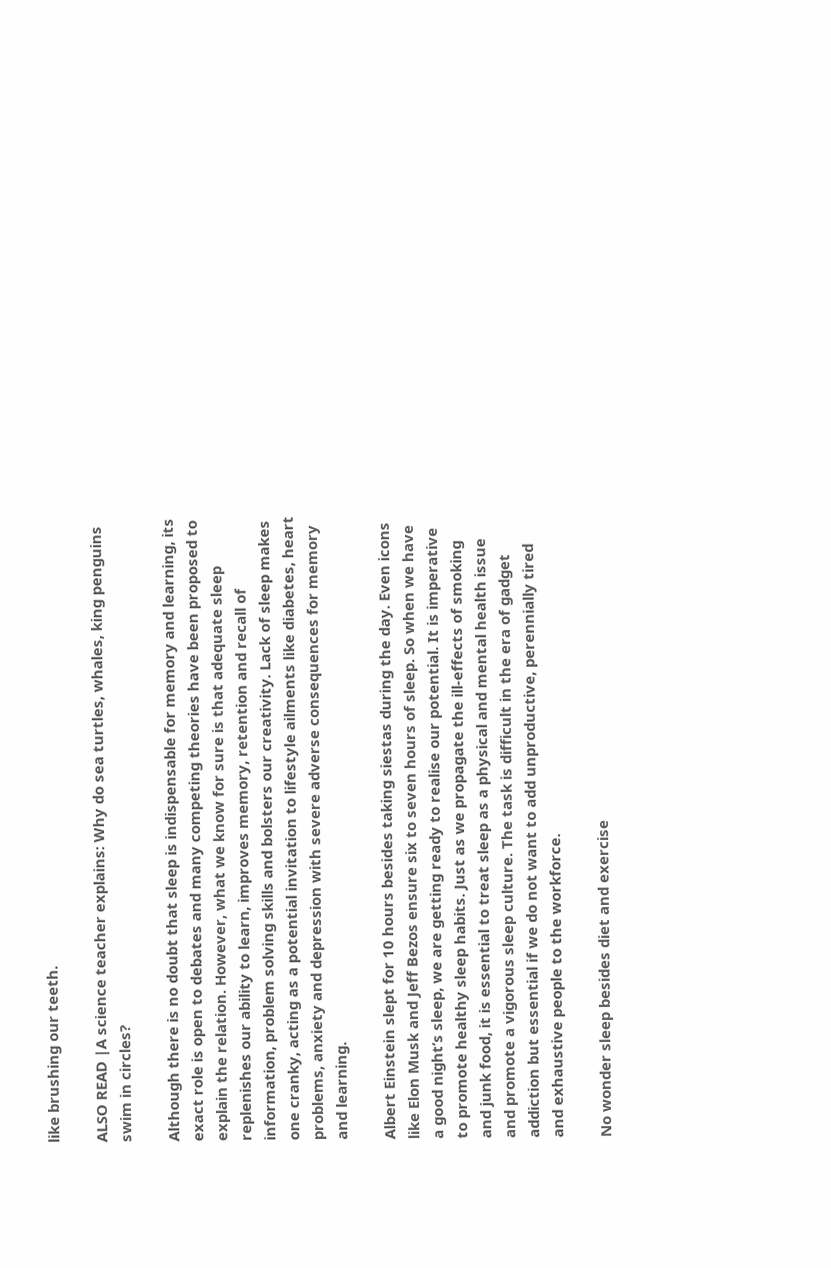like brushing our teeth.

ALSO READ |A science teacher explains: Why do sea turtles, whales, king penguins swim in circles?

Although there is no doubt that sleep is indispensable for memory and learning, its exact role is open to debates and many competing theories have been proposed to explain the relation. However, what we know for sure is that adequate sleep replenishes our ability to learn, improves memory, retention and recall of information, problem solving skills and bolsters our creativity. Lack of sleep makes one cranky, acting as a potential invitation to lifestyle ailments like diabetes, heart problems, anxiety and depression with severe adverse consequences for memory and learning.

Albert Einstein slept for 10 hours besides taking siestas during the day. Even icons like Elon Musk and Jeff Bezos ensure six to seven hours of sleep. So when we have a good night’s sleep, we are getting ready to realise our potential. It is imperative to promote healthy sleep habits. Just as we propagate the ill-effects of smoking and junk food, it is essential to treat sleep as a physical and mental health issue and promote a vigorous sleep culture. The task is difficult in the era of gadget addiction but essential if we do not want to add unproductive, perennially tired and exhaustive people to the workforce.

No wonder sleep besides diet and exercise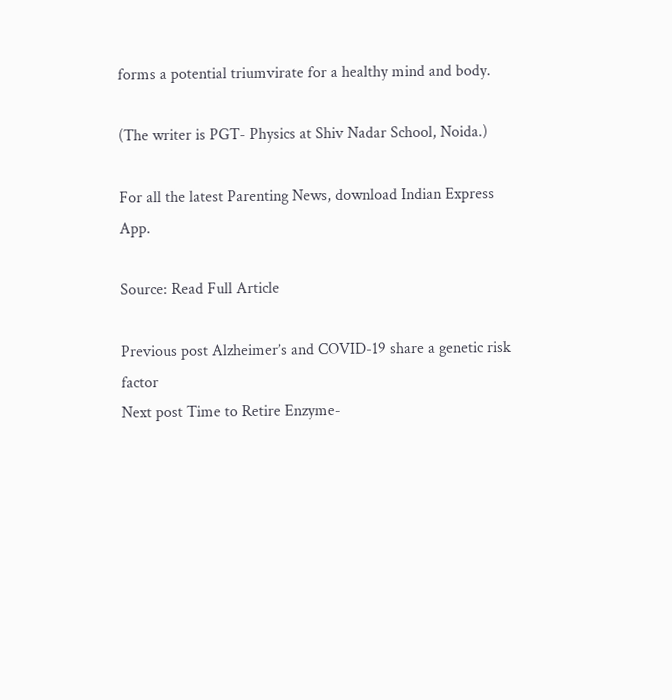forms a potential triumvirate for a healthy mind and body.

(The writer is PGT- Physics at Shiv Nadar School, Noida.)

For all the latest Parenting News, download Indian Express App.

Source: Read Full Article

Previous post Alzheimer’s and COVID-19 share a genetic risk factor
Next post Time to Retire Enzyme-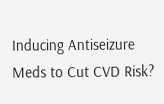Inducing Antiseizure Meds to Cut CVD Risk?